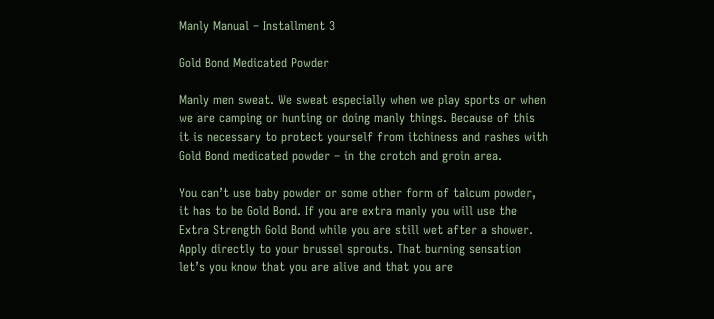Manly Manual – Installment 3

Gold Bond Medicated Powder

Manly men sweat. We sweat especially when we play sports or when we are camping or hunting or doing manly things. Because of this it is necessary to protect yourself from itchiness and rashes with Gold Bond medicated powder – in the crotch and groin area.

You can’t use baby powder or some other form of talcum powder, it has to be Gold Bond. If you are extra manly you will use the Extra Strength Gold Bond while you are still wet after a shower.  Apply directly to your brussel sprouts. That burning sensation let’s you know that you are alive and that you are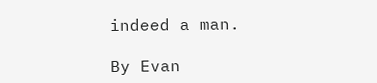indeed a man.

By Evan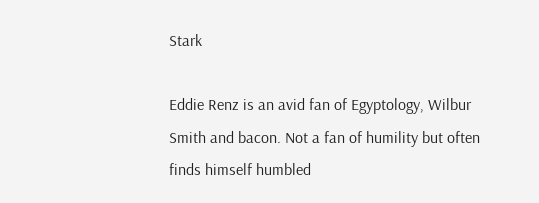Stark

Eddie Renz is an avid fan of Egyptology, Wilbur Smith and bacon. Not a fan of humility but often finds himself humbled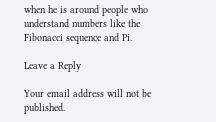when he is around people who understand numbers like the Fibonacci sequence and Pi.

Leave a Reply

Your email address will not be published.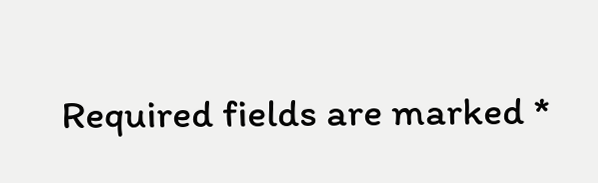Required fields are marked *